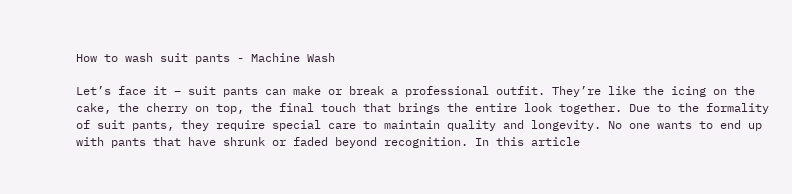How to wash suit pants - Machine Wash

Let’s face it – suit pants can make or break a professional outfit. They’re like the icing on the cake, the cherry on top, the final touch that brings the entire look together. Due to the formality of suit pants, they require special care to maintain quality and longevity. No one wants to end up with pants that have shrunk or faded beyond recognition. In this article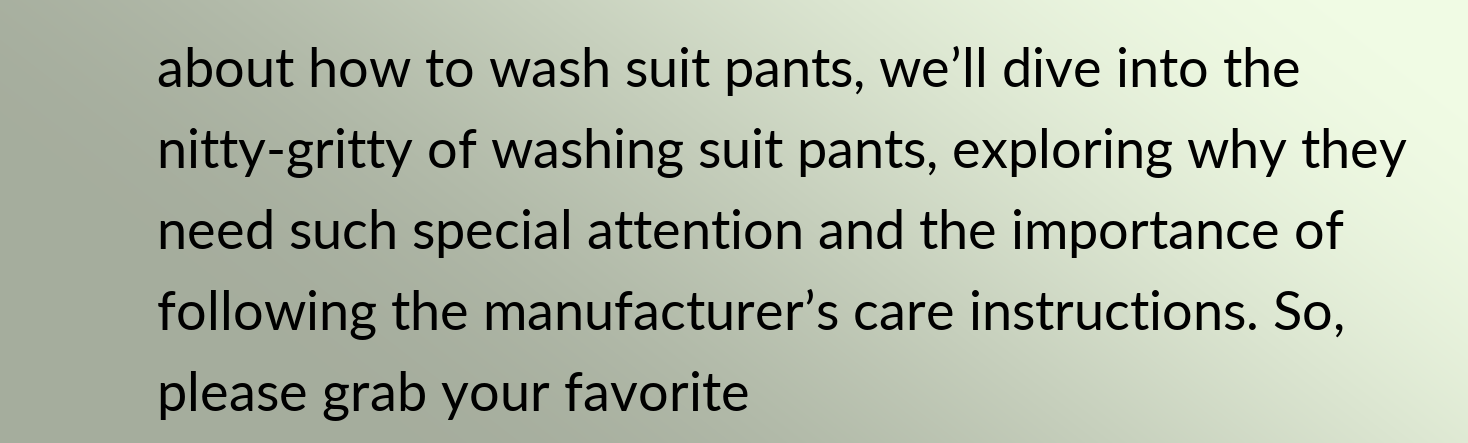about how to wash suit pants, we’ll dive into the nitty-gritty of washing suit pants, exploring why they need such special attention and the importance of following the manufacturer’s care instructions. So, please grab your favorite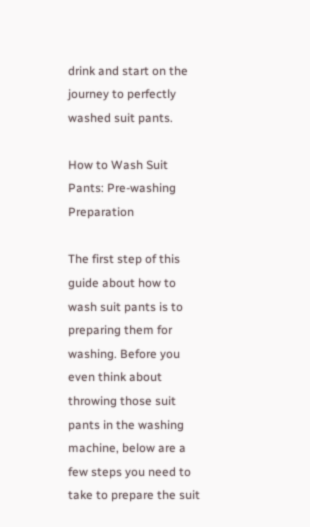drink and start on the journey to perfectly washed suit pants.

How to Wash Suit Pants: Pre-washing Preparation

The first step of this guide about how to wash suit pants is to preparing them for washing. Before you even think about throwing those suit pants in the washing machine, below are a few steps you need to take to prepare the suit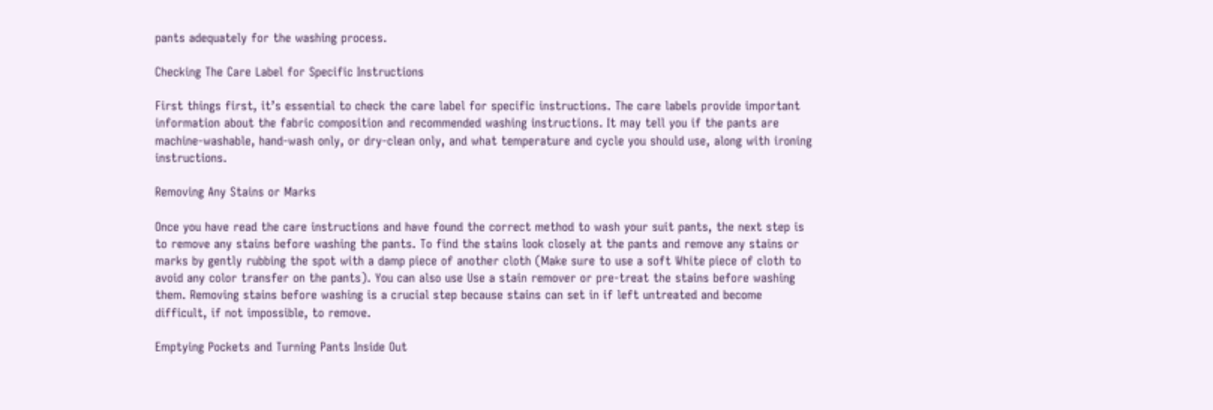pants adequately for the washing process.

Checking The Care Label for Specific Instructions

First things first, it’s essential to check the care label for specific instructions. The care labels provide important information about the fabric composition and recommended washing instructions. It may tell you if the pants are machine-washable, hand-wash only, or dry-clean only, and what temperature and cycle you should use, along with ironing instructions.

Removing Any Stains or Marks

Once you have read the care instructions and have found the correct method to wash your suit pants, the next step is to remove any stains before washing the pants. To find the stains look closely at the pants and remove any stains or marks by gently rubbing the spot with a damp piece of another cloth (Make sure to use a soft White piece of cloth to avoid any color transfer on the pants). You can also use Use a stain remover or pre-treat the stains before washing them. Removing stains before washing is a crucial step because stains can set in if left untreated and become difficult, if not impossible, to remove.

Emptying Pockets and Turning Pants Inside Out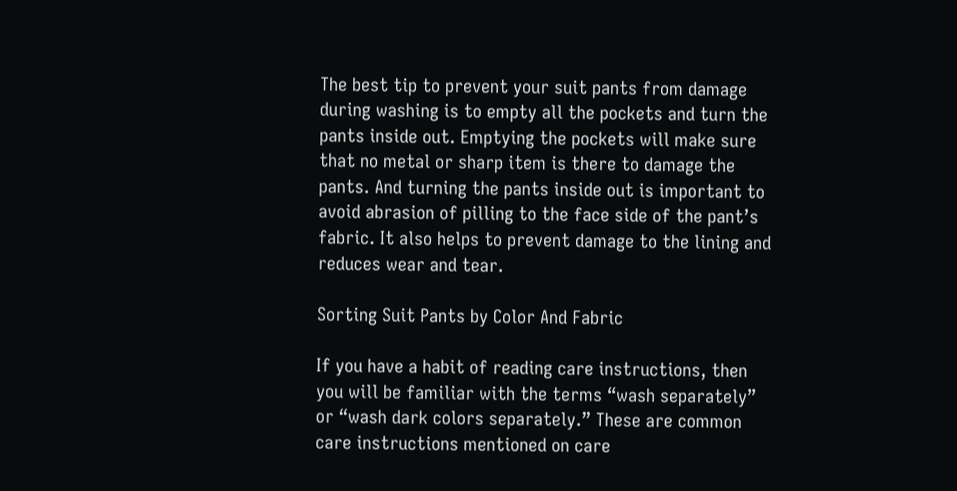The best tip to prevent your suit pants from damage during washing is to empty all the pockets and turn the pants inside out. Emptying the pockets will make sure that no metal or sharp item is there to damage the pants. And turning the pants inside out is important to avoid abrasion of pilling to the face side of the pant’s fabric. It also helps to prevent damage to the lining and reduces wear and tear.

Sorting Suit Pants by Color And Fabric

If you have a habit of reading care instructions, then you will be familiar with the terms “wash separately” or “wash dark colors separately.” These are common care instructions mentioned on care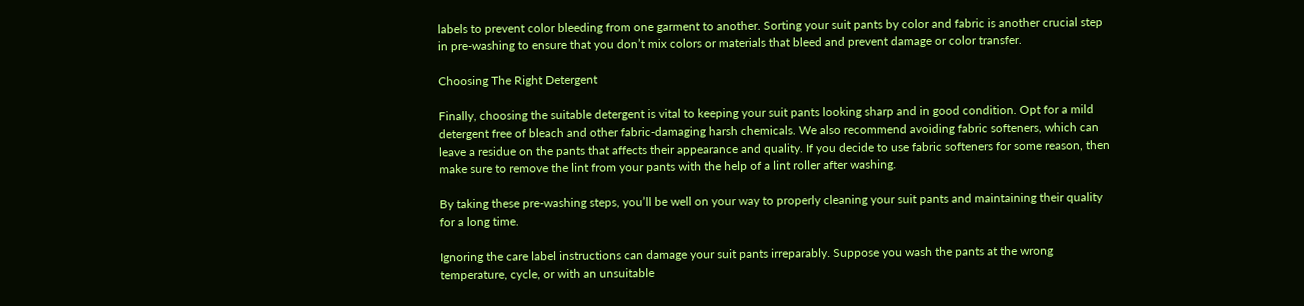labels to prevent color bleeding from one garment to another. Sorting your suit pants by color and fabric is another crucial step in pre-washing to ensure that you don’t mix colors or materials that bleed and prevent damage or color transfer.

Choosing The Right Detergent

Finally, choosing the suitable detergent is vital to keeping your suit pants looking sharp and in good condition. Opt for a mild detergent free of bleach and other fabric-damaging harsh chemicals. We also recommend avoiding fabric softeners, which can leave a residue on the pants that affects their appearance and quality. If you decide to use fabric softeners for some reason, then make sure to remove the lint from your pants with the help of a lint roller after washing.

By taking these pre-washing steps, you’ll be well on your way to properly cleaning your suit pants and maintaining their quality for a long time.

Ignoring the care label instructions can damage your suit pants irreparably. Suppose you wash the pants at the wrong temperature, cycle, or with an unsuitable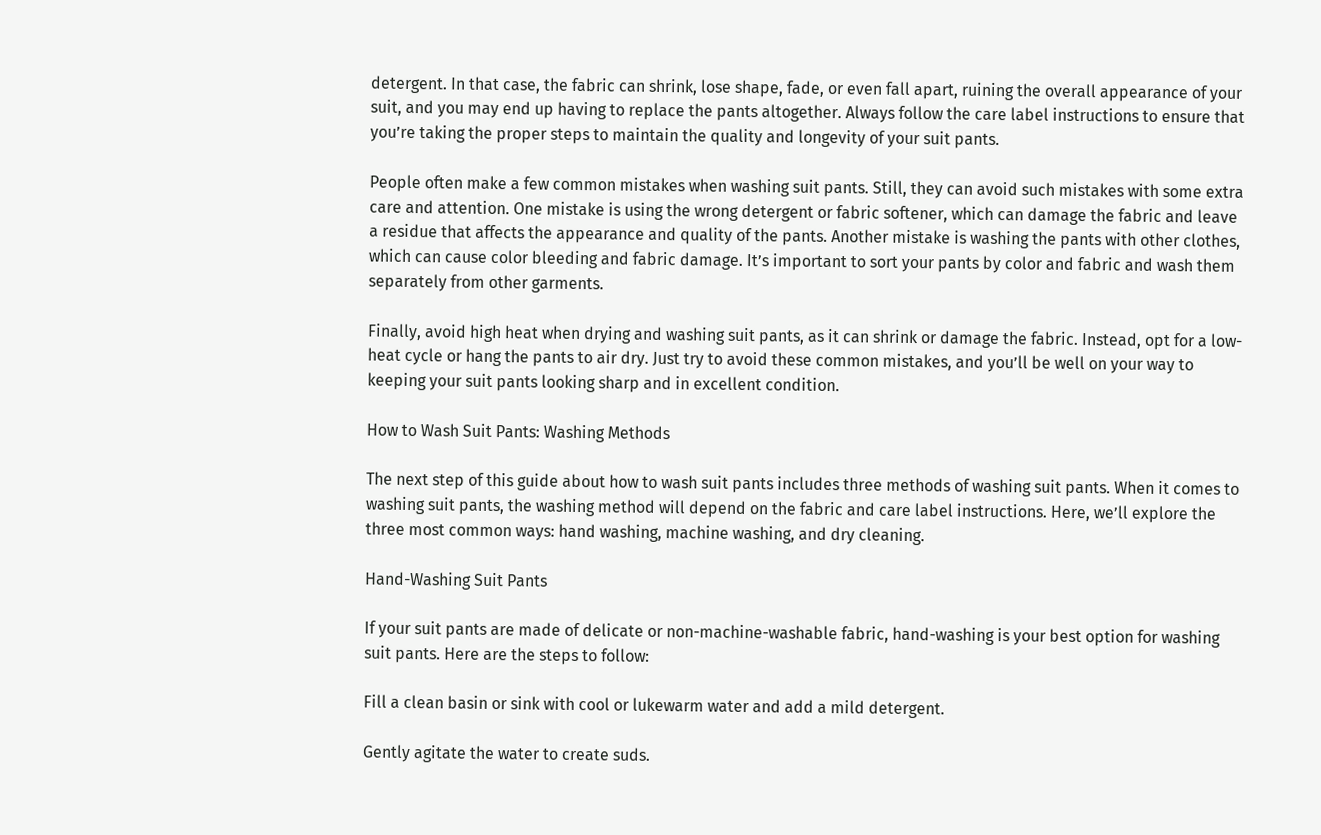detergent. In that case, the fabric can shrink, lose shape, fade, or even fall apart, ruining the overall appearance of your suit, and you may end up having to replace the pants altogether. Always follow the care label instructions to ensure that you’re taking the proper steps to maintain the quality and longevity of your suit pants.

People often make a few common mistakes when washing suit pants. Still, they can avoid such mistakes with some extra care and attention. One mistake is using the wrong detergent or fabric softener, which can damage the fabric and leave a residue that affects the appearance and quality of the pants. Another mistake is washing the pants with other clothes, which can cause color bleeding and fabric damage. It’s important to sort your pants by color and fabric and wash them separately from other garments.

Finally, avoid high heat when drying and washing suit pants, as it can shrink or damage the fabric. Instead, opt for a low-heat cycle or hang the pants to air dry. Just try to avoid these common mistakes, and you’ll be well on your way to keeping your suit pants looking sharp and in excellent condition.

How to Wash Suit Pants: Washing Methods

The next step of this guide about how to wash suit pants includes three methods of washing suit pants. When it comes to washing suit pants, the washing method will depend on the fabric and care label instructions. Here, we’ll explore the three most common ways: hand washing, machine washing, and dry cleaning.

Hand-Washing Suit Pants

If your suit pants are made of delicate or non-machine-washable fabric, hand-washing is your best option for washing suit pants. Here are the steps to follow:

Fill a clean basin or sink with cool or lukewarm water and add a mild detergent.

Gently agitate the water to create suds.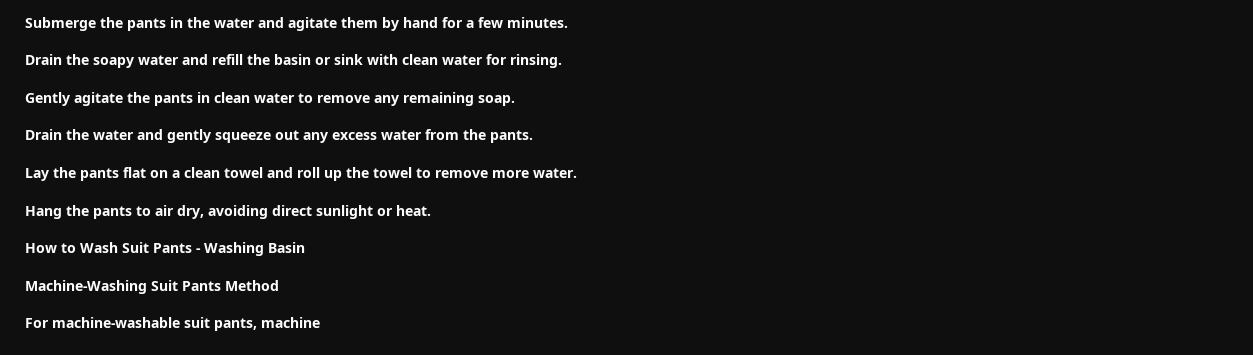Submerge the pants in the water and agitate them by hand for a few minutes.

Drain the soapy water and refill the basin or sink with clean water for rinsing.

Gently agitate the pants in clean water to remove any remaining soap.

Drain the water and gently squeeze out any excess water from the pants.

Lay the pants flat on a clean towel and roll up the towel to remove more water.

Hang the pants to air dry, avoiding direct sunlight or heat.

How to Wash Suit Pants - Washing Basin

Machine-Washing Suit Pants Method

For machine-washable suit pants, machine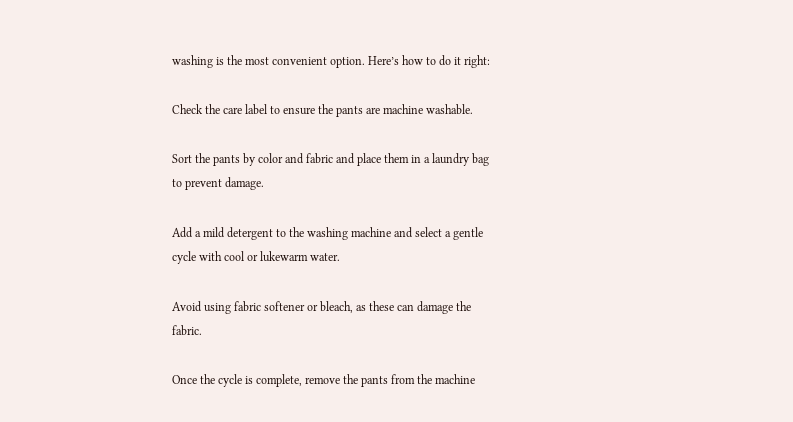washing is the most convenient option. Here’s how to do it right:

Check the care label to ensure the pants are machine washable.

Sort the pants by color and fabric and place them in a laundry bag to prevent damage.

Add a mild detergent to the washing machine and select a gentle cycle with cool or lukewarm water.

Avoid using fabric softener or bleach, as these can damage the fabric.

Once the cycle is complete, remove the pants from the machine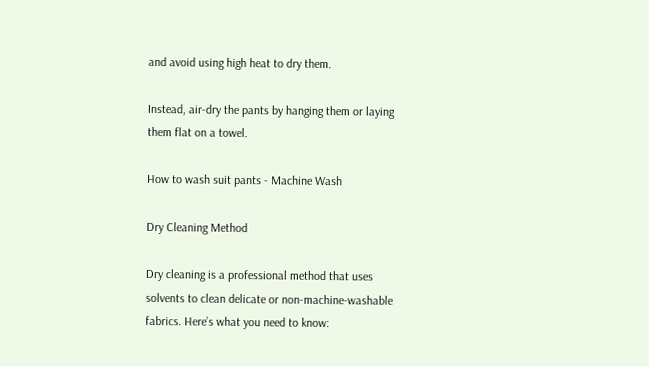and avoid using high heat to dry them.

Instead, air-dry the pants by hanging them or laying them flat on a towel.

How to wash suit pants - Machine Wash

Dry Cleaning Method

Dry cleaning is a professional method that uses solvents to clean delicate or non-machine-washable fabrics. Here’s what you need to know: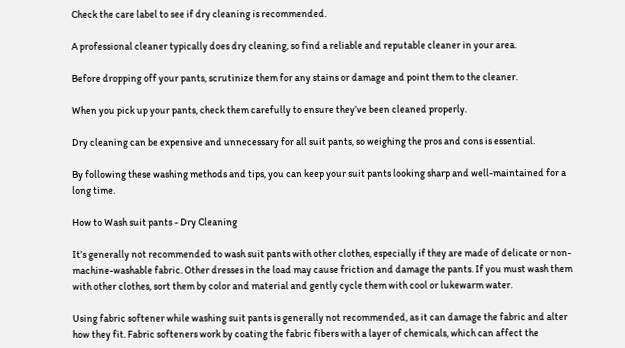Check the care label to see if dry cleaning is recommended.

A professional cleaner typically does dry cleaning, so find a reliable and reputable cleaner in your area.

Before dropping off your pants, scrutinize them for any stains or damage and point them to the cleaner.

When you pick up your pants, check them carefully to ensure they’ve been cleaned properly.

Dry cleaning can be expensive and unnecessary for all suit pants, so weighing the pros and cons is essential.

By following these washing methods and tips, you can keep your suit pants looking sharp and well-maintained for a long time.

How to Wash suit pants - Dry Cleaning

It’s generally not recommended to wash suit pants with other clothes, especially if they are made of delicate or non-machine-washable fabric. Other dresses in the load may cause friction and damage the pants. If you must wash them with other clothes, sort them by color and material and gently cycle them with cool or lukewarm water.

Using fabric softener while washing suit pants is generally not recommended, as it can damage the fabric and alter how they fit. Fabric softeners work by coating the fabric fibers with a layer of chemicals, which can affect the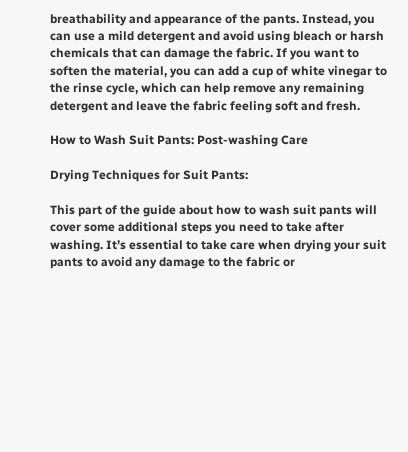breathability and appearance of the pants. Instead, you can use a mild detergent and avoid using bleach or harsh chemicals that can damage the fabric. If you want to soften the material, you can add a cup of white vinegar to the rinse cycle, which can help remove any remaining detergent and leave the fabric feeling soft and fresh.

How to Wash Suit Pants: Post-washing Care

Drying Techniques for Suit Pants:

This part of the guide about how to wash suit pants will cover some additional steps you need to take after washing. It’s essential to take care when drying your suit pants to avoid any damage to the fabric or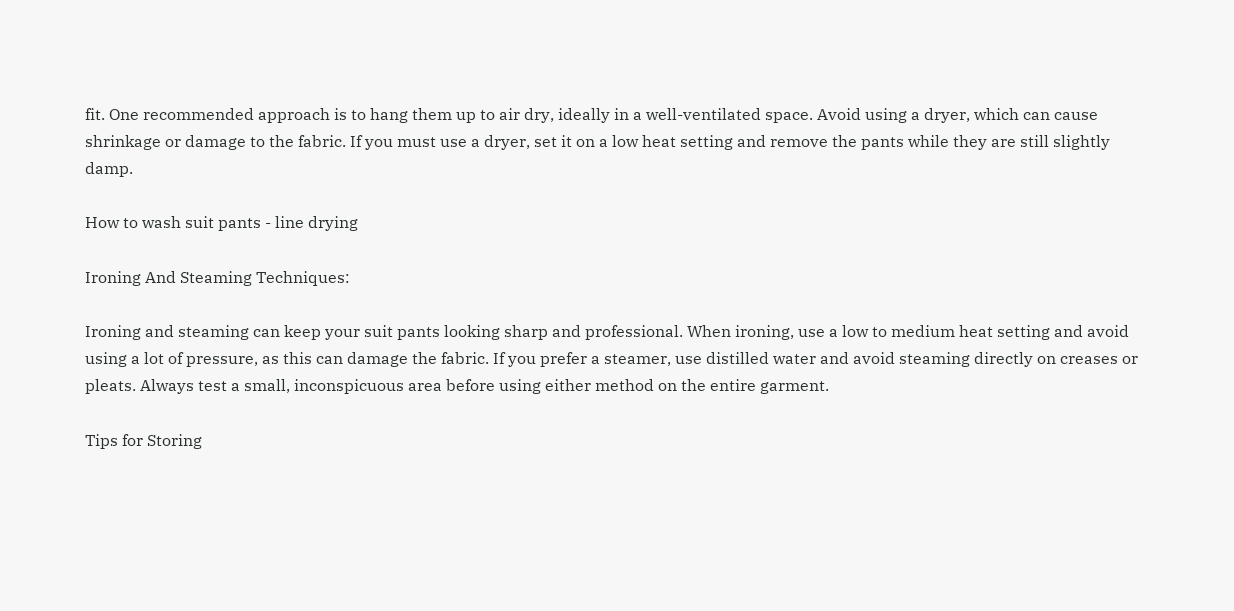fit. One recommended approach is to hang them up to air dry, ideally in a well-ventilated space. Avoid using a dryer, which can cause shrinkage or damage to the fabric. If you must use a dryer, set it on a low heat setting and remove the pants while they are still slightly damp.

How to wash suit pants - line drying

Ironing And Steaming Techniques:

Ironing and steaming can keep your suit pants looking sharp and professional. When ironing, use a low to medium heat setting and avoid using a lot of pressure, as this can damage the fabric. If you prefer a steamer, use distilled water and avoid steaming directly on creases or pleats. Always test a small, inconspicuous area before using either method on the entire garment.

Tips for Storing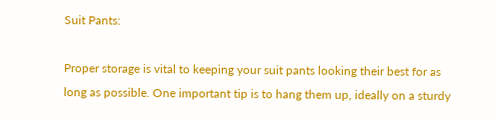Suit Pants:

Proper storage is vital to keeping your suit pants looking their best for as long as possible. One important tip is to hang them up, ideally on a sturdy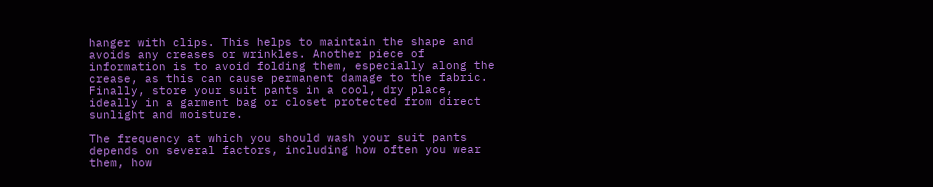hanger with clips. This helps to maintain the shape and avoids any creases or wrinkles. Another piece of information is to avoid folding them, especially along the crease, as this can cause permanent damage to the fabric. Finally, store your suit pants in a cool, dry place, ideally in a garment bag or closet protected from direct sunlight and moisture.

The frequency at which you should wash your suit pants depends on several factors, including how often you wear them, how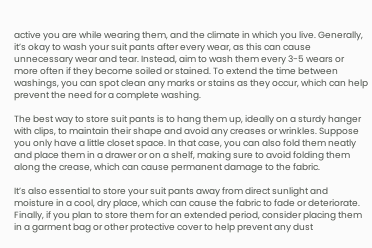active you are while wearing them, and the climate in which you live. Generally, it’s okay to wash your suit pants after every wear, as this can cause unnecessary wear and tear. Instead, aim to wash them every 3-5 wears or more often if they become soiled or stained. To extend the time between washings, you can spot clean any marks or stains as they occur, which can help prevent the need for a complete washing.

The best way to store suit pants is to hang them up, ideally on a sturdy hanger with clips, to maintain their shape and avoid any creases or wrinkles. Suppose you only have a little closet space. In that case, you can also fold them neatly and place them in a drawer or on a shelf, making sure to avoid folding them along the crease, which can cause permanent damage to the fabric.

It’s also essential to store your suit pants away from direct sunlight and moisture in a cool, dry place, which can cause the fabric to fade or deteriorate. Finally, if you plan to store them for an extended period, consider placing them in a garment bag or other protective cover to help prevent any dust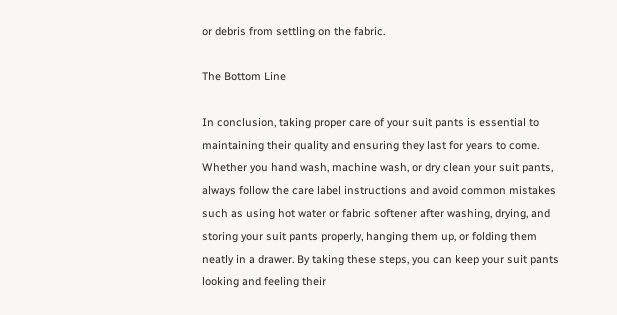or debris from settling on the fabric.

The Bottom Line

In conclusion, taking proper care of your suit pants is essential to maintaining their quality and ensuring they last for years to come. Whether you hand wash, machine wash, or dry clean your suit pants, always follow the care label instructions and avoid common mistakes such as using hot water or fabric softener after washing, drying, and storing your suit pants properly, hanging them up, or folding them neatly in a drawer. By taking these steps, you can keep your suit pants looking and feeling their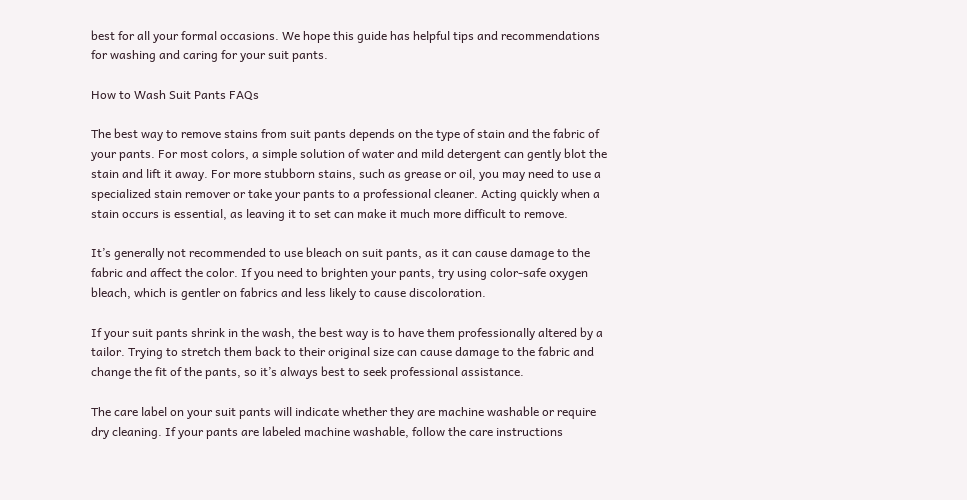best for all your formal occasions. We hope this guide has helpful tips and recommendations for washing and caring for your suit pants.

How to Wash Suit Pants FAQs

The best way to remove stains from suit pants depends on the type of stain and the fabric of your pants. For most colors, a simple solution of water and mild detergent can gently blot the stain and lift it away. For more stubborn stains, such as grease or oil, you may need to use a specialized stain remover or take your pants to a professional cleaner. Acting quickly when a stain occurs is essential, as leaving it to set can make it much more difficult to remove.

It’s generally not recommended to use bleach on suit pants, as it can cause damage to the fabric and affect the color. If you need to brighten your pants, try using color-safe oxygen bleach, which is gentler on fabrics and less likely to cause discoloration.

If your suit pants shrink in the wash, the best way is to have them professionally altered by a tailor. Trying to stretch them back to their original size can cause damage to the fabric and change the fit of the pants, so it’s always best to seek professional assistance.

The care label on your suit pants will indicate whether they are machine washable or require dry cleaning. If your pants are labeled machine washable, follow the care instructions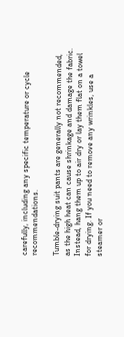carefully, including any specific temperature or cycle recommendations.

Tumble-drying suit pants are generally not recommended, as the high heat can cause shrinkage and damage the fabric. Instead, hang them up to air dry or lay them flat on a towel for drying. If you need to remove any wrinkles, use a steamer or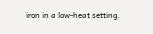iron in a low-heat setting.